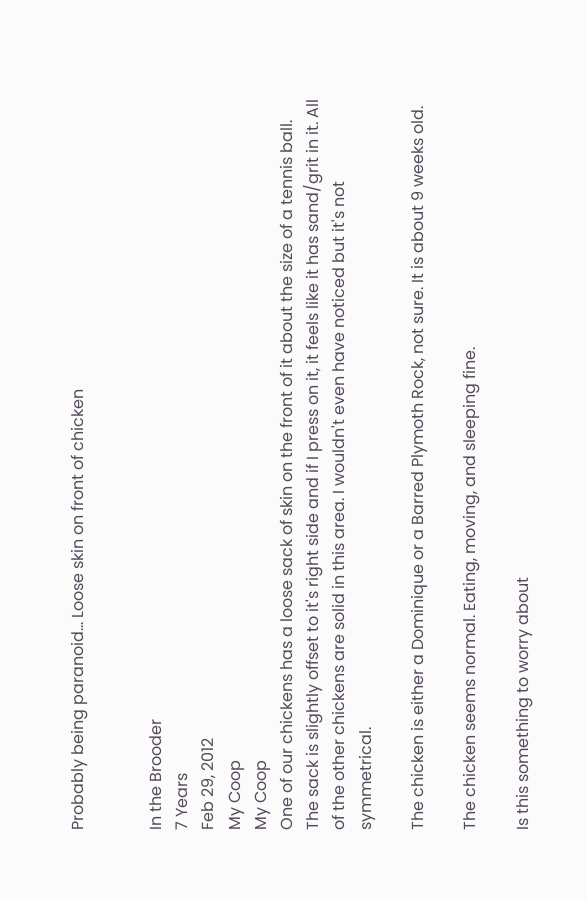Probably being paranoid... Loose skin on front of chicken


In the Brooder
7 Years
Feb 29, 2012
My Coop
My Coop
One of our chickens has a loose sack of skin on the front of it about the size of a tennis ball. The sack is slightly offset to it's right side and if I press on it, it feels like it has sand/grit in it. All of the other chickens are solid in this area. I wouldn't even have noticed but it's not symmetrical.

The chicken is either a Dominique or a Barred Plymoth Rock, not sure. It is about 9 weeks old.

The chicken seems normal. Eating, moving, and sleeping fine.

Is this something to worry about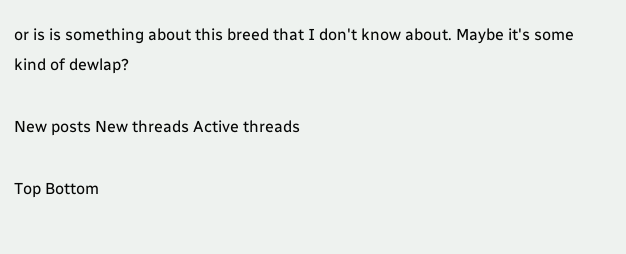or is is something about this breed that I don't know about. Maybe it's some kind of dewlap?

New posts New threads Active threads

Top Bottom